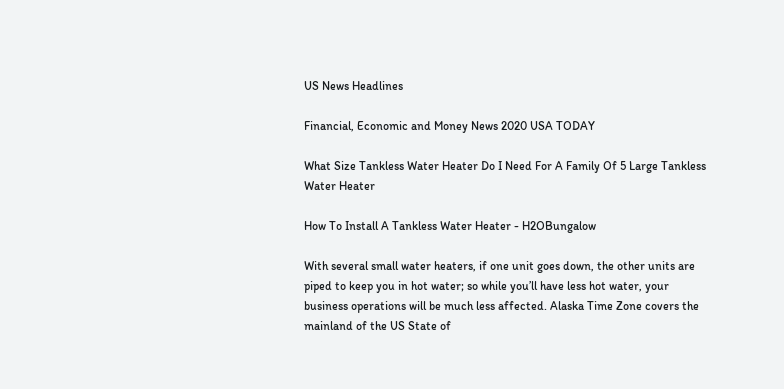US News Headlines

Financial, Economic and Money News 2020 USA TODAY

What Size Tankless Water Heater Do I Need For A Family Of 5 Large Tankless Water Heater

How To Install A Tankless Water Heater - H2OBungalow

With several small water heaters, if one unit goes down, the other units are piped to keep you in hot water; so while you’ll have less hot water, your business operations will be much less affected. Alaska Time Zone covers the mainland of the US State of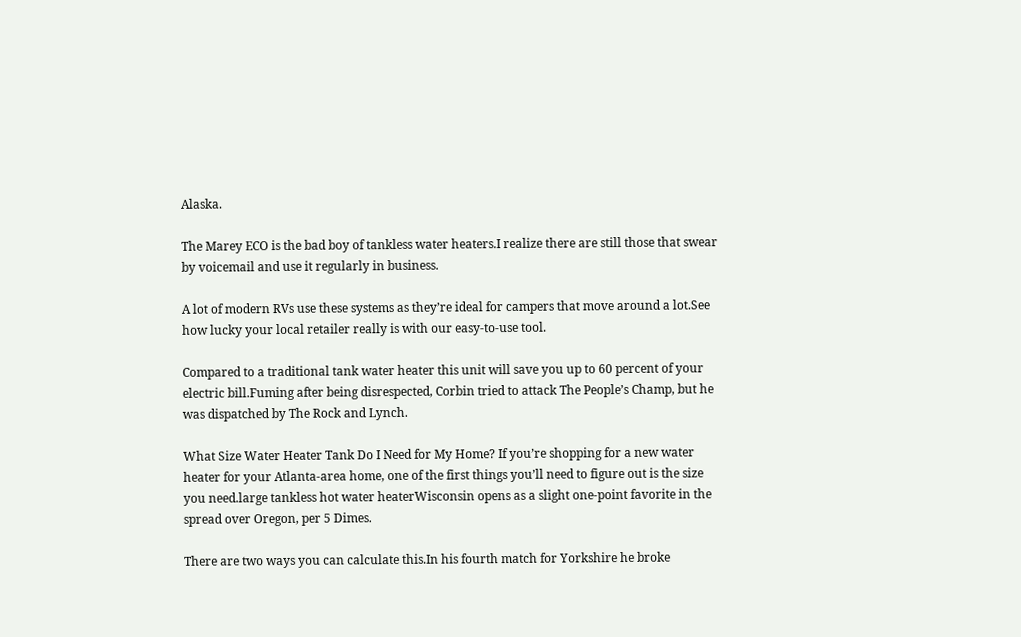Alaska.

The Marey ECO is the bad boy of tankless water heaters.I realize there are still those that swear by voicemail and use it regularly in business.

A lot of modern RVs use these systems as they’re ideal for campers that move around a lot.See how lucky your local retailer really is with our easy-to-use tool.

Compared to a traditional tank water heater this unit will save you up to 60 percent of your electric bill.Fuming after being disrespected, Corbin tried to attack The People’s Champ, but he was dispatched by The Rock and Lynch.

What Size Water Heater Tank Do I Need for My Home? If you’re shopping for a new water heater for your Atlanta-area home, one of the first things you’ll need to figure out is the size you need.large tankless hot water heaterWisconsin opens as a slight one-point favorite in the spread over Oregon, per 5 Dimes.

There are two ways you can calculate this.In his fourth match for Yorkshire he broke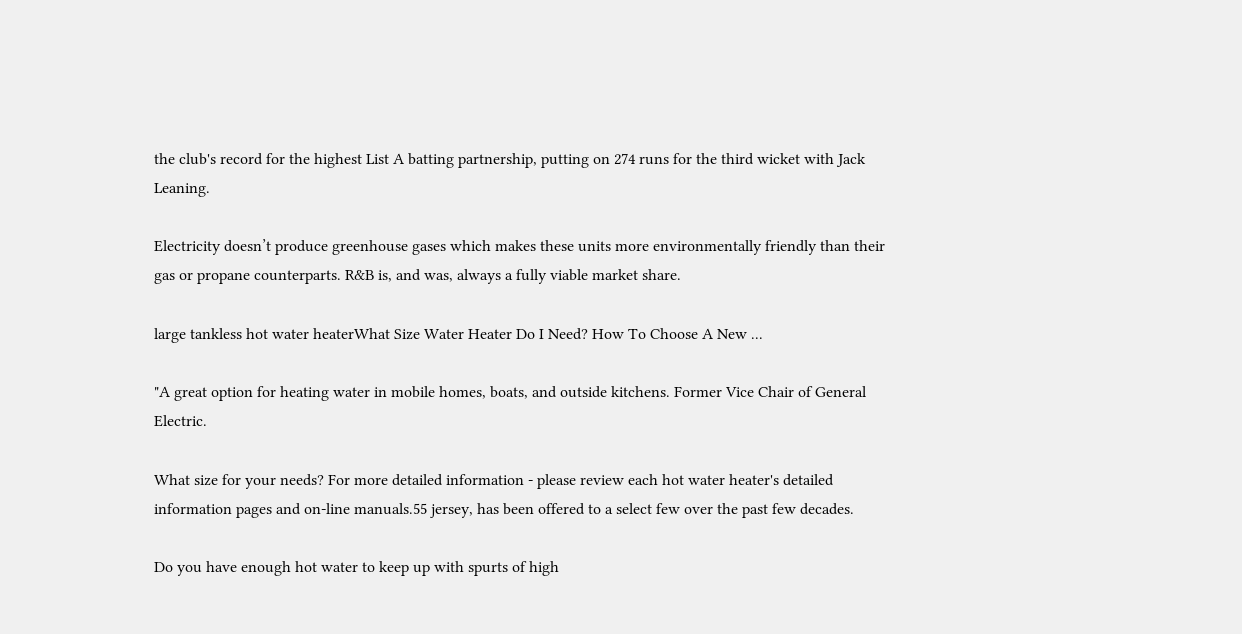the club's record for the highest List A batting partnership, putting on 274 runs for the third wicket with Jack Leaning.

Electricity doesn’t produce greenhouse gases which makes these units more environmentally friendly than their gas or propane counterparts. R&B is, and was, always a fully viable market share.

large tankless hot water heaterWhat Size Water Heater Do I Need? How To Choose A New ...

"A great option for heating water in mobile homes, boats, and outside kitchens. Former Vice Chair of General Electric.

What size for your needs? For more detailed information - please review each hot water heater's detailed information pages and on-line manuals.55 jersey, has been offered to a select few over the past few decades.

Do you have enough hot water to keep up with spurts of high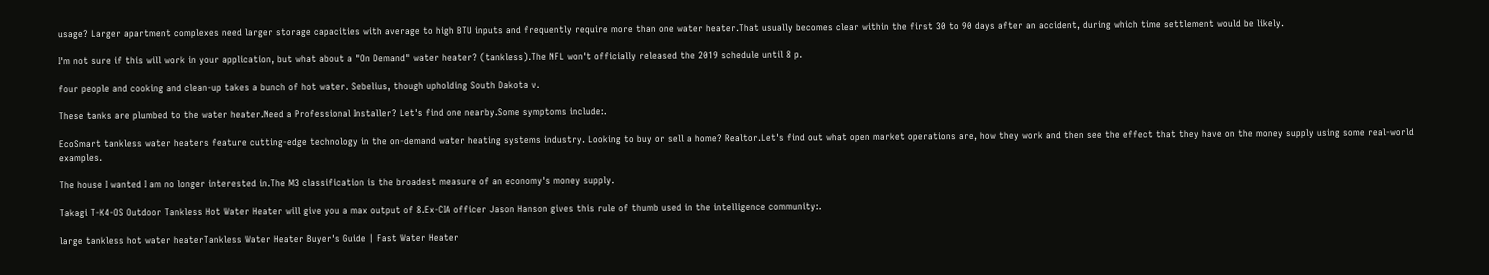usage? Larger apartment complexes need larger storage capacities with average to high BTU inputs and frequently require more than one water heater.That usually becomes clear within the first 30 to 90 days after an accident, during which time settlement would be likely.

I'm not sure if this will work in your application, but what about a "On Demand" water heater? (tankless).The NFL won't officially released the 2019 schedule until 8 p.

four people and cooking and clean-up takes a bunch of hot water. Sebelius, though upholding South Dakota v.

These tanks are plumbed to the water heater.Need a Professional Installer? Let's find one nearby.Some symptoms include:.

EcoSmart tankless water heaters feature cutting-edge technology in the on-demand water heating systems industry. Looking to buy or sell a home? Realtor.Let's find out what open market operations are, how they work and then see the effect that they have on the money supply using some real-world examples.

The house I wanted I am no longer interested in.The M3 classification is the broadest measure of an economy's money supply.

Takagi T-K4-OS Outdoor Tankless Hot Water Heater will give you a max output of 8.Ex-CIA officer Jason Hanson gives this rule of thumb used in the intelligence community:.

large tankless hot water heaterTankless Water Heater Buyer's Guide | Fast Water Heater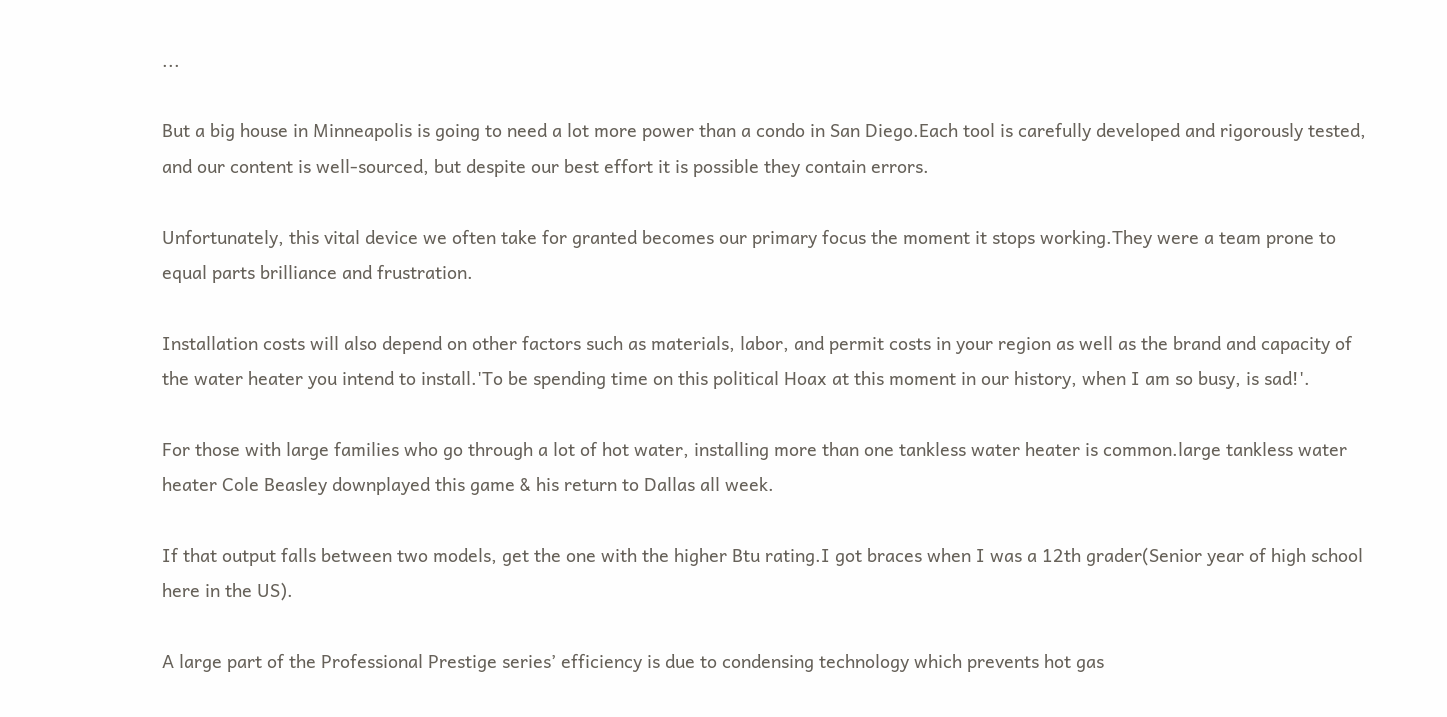...

But a big house in Minneapolis is going to need a lot more power than a condo in San Diego.Each tool is carefully developed and rigorously tested, and our content is well-sourced, but despite our best effort it is possible they contain errors.

Unfortunately, this vital device we often take for granted becomes our primary focus the moment it stops working.They were a team prone to equal parts brilliance and frustration.

Installation costs will also depend on other factors such as materials, labor, and permit costs in your region as well as the brand and capacity of the water heater you intend to install.'To be spending time on this political Hoax at this moment in our history, when I am so busy, is sad!'.

For those with large families who go through a lot of hot water, installing more than one tankless water heater is common.large tankless water heater Cole Beasley downplayed this game & his return to Dallas all week.

If that output falls between two models, get the one with the higher Btu rating.I got braces when I was a 12th grader(Senior year of high school here in the US).

A large part of the Professional Prestige series’ efficiency is due to condensing technology which prevents hot gas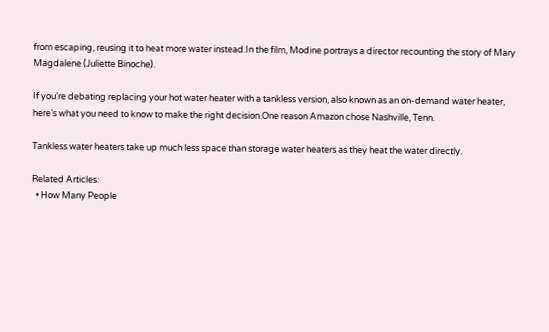from escaping, reusing it to heat more water instead.In the film, Modine portrays a director recounting the story of Mary Magdalene (Juliette Binoche).

If you’re debating replacing your hot water heater with a tankless version, also known as an on-demand water heater, here’s what you need to know to make the right decision.One reason Amazon chose Nashville, Tenn.

Tankless water heaters take up much less space than storage water heaters as they heat the water directly.

Related Articles:
  • How Many People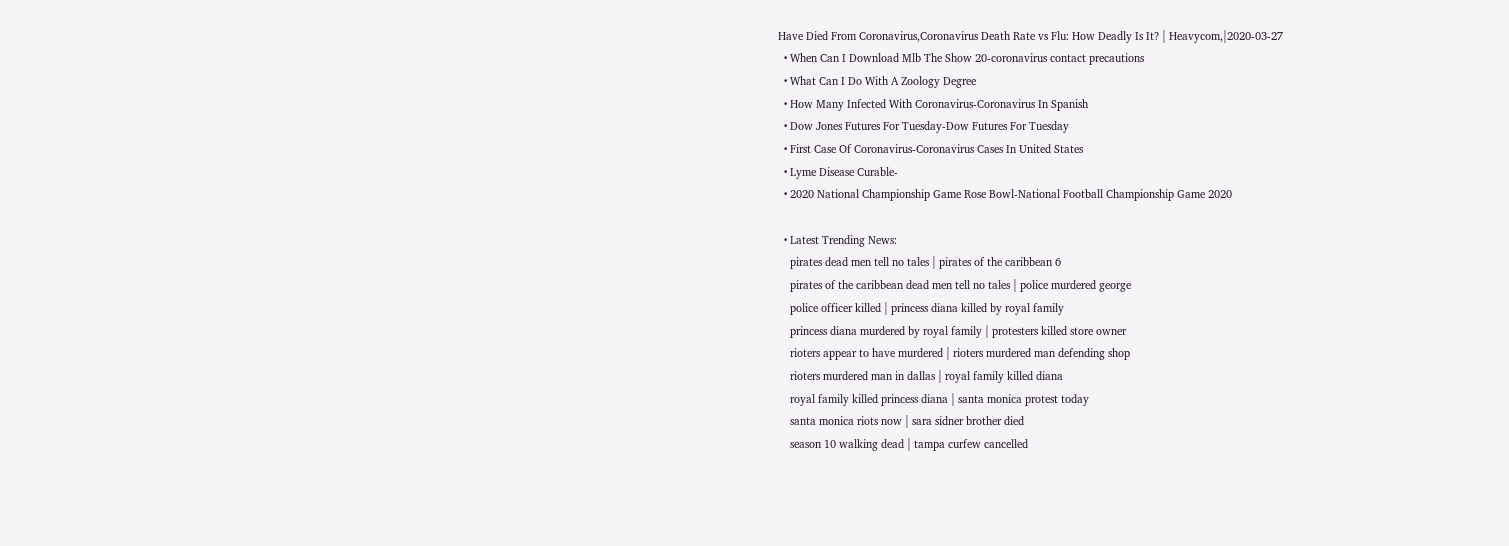Have Died From Coronavirus,Coronavirus Death Rate vs Flu: How Deadly Is It? | Heavycom,|2020-03-27
  • When Can I Download Mlb The Show 20-coronavirus contact precautions
  • What Can I Do With A Zoology Degree
  • How Many Infected With Coronavirus-Coronavirus In Spanish
  • Dow Jones Futures For Tuesday-Dow Futures For Tuesday
  • First Case Of Coronavirus-Coronavirus Cases In United States
  • Lyme Disease Curable-
  • 2020 National Championship Game Rose Bowl-National Football Championship Game 2020

  • Latest Trending News:
    pirates dead men tell no tales | pirates of the caribbean 6
    pirates of the caribbean dead men tell no tales | police murdered george
    police officer killed | princess diana killed by royal family
    princess diana murdered by royal family | protesters killed store owner
    rioters appear to have murdered | rioters murdered man defending shop
    rioters murdered man in dallas | royal family killed diana
    royal family killed princess diana | santa monica protest today
    santa monica riots now | sara sidner brother died
    season 10 walking dead | tampa curfew cancelled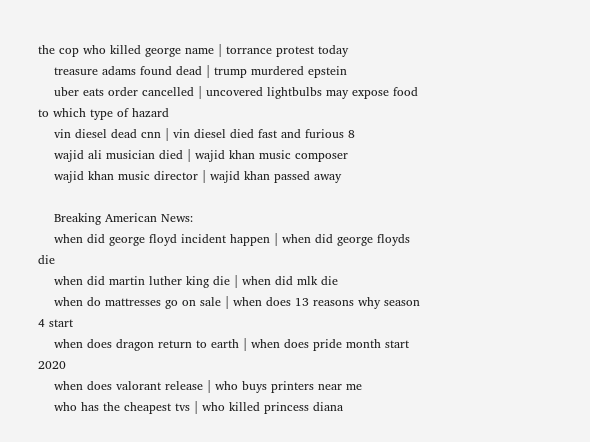the cop who killed george name | torrance protest today
    treasure adams found dead | trump murdered epstein
    uber eats order cancelled | uncovered lightbulbs may expose food to which type of hazard
    vin diesel dead cnn | vin diesel died fast and furious 8
    wajid ali musician died | wajid khan music composer
    wajid khan music director | wajid khan passed away

    Breaking American News:
    when did george floyd incident happen | when did george floyds die
    when did martin luther king die | when did mlk die
    when do mattresses go on sale | when does 13 reasons why season 4 start
    when does dragon return to earth | when does pride month start 2020
    when does valorant release | who buys printers near me
    who has the cheapest tvs | who killed princess diana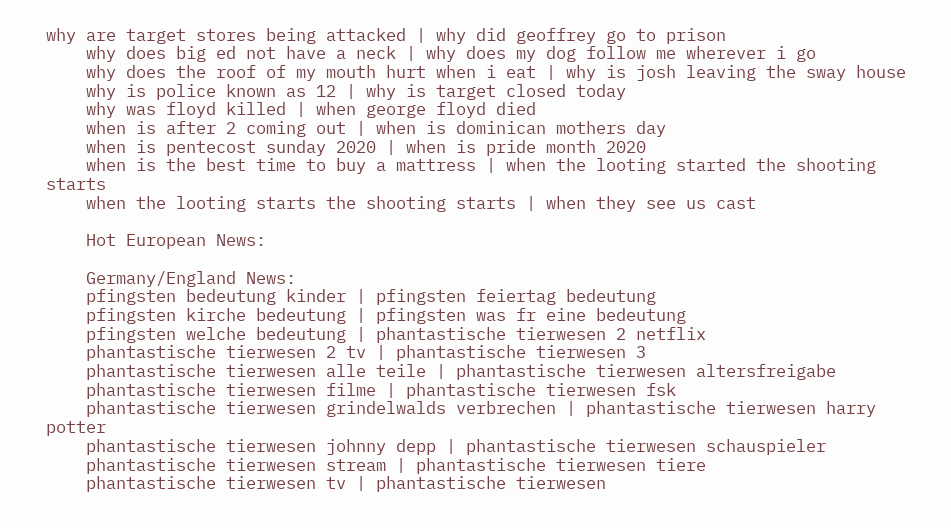why are target stores being attacked | why did geoffrey go to prison
    why does big ed not have a neck | why does my dog follow me wherever i go
    why does the roof of my mouth hurt when i eat | why is josh leaving the sway house
    why is police known as 12 | why is target closed today
    why was floyd killed | when george floyd died
    when is after 2 coming out | when is dominican mothers day
    when is pentecost sunday 2020 | when is pride month 2020
    when is the best time to buy a mattress | when the looting started the shooting starts
    when the looting starts the shooting starts | when they see us cast

    Hot European News:

    Germany/England News:
    pfingsten bedeutung kinder | pfingsten feiertag bedeutung
    pfingsten kirche bedeutung | pfingsten was fr eine bedeutung
    pfingsten welche bedeutung | phantastische tierwesen 2 netflix
    phantastische tierwesen 2 tv | phantastische tierwesen 3
    phantastische tierwesen alle teile | phantastische tierwesen altersfreigabe
    phantastische tierwesen filme | phantastische tierwesen fsk
    phantastische tierwesen grindelwalds verbrechen | phantastische tierwesen harry potter
    phantastische tierwesen johnny depp | phantastische tierwesen schauspieler
    phantastische tierwesen stream | phantastische tierwesen tiere
    phantastische tierwesen tv | phantastische tierwesen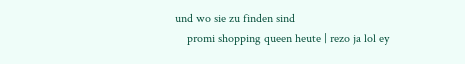und wo sie zu finden sind
    promi shopping queen heute | rezo ja lol ey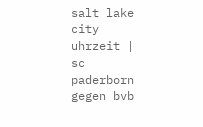salt lake city uhrzeit | sc paderborn gegen bvb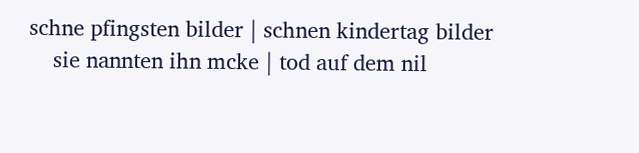schne pfingsten bilder | schnen kindertag bilder
    sie nannten ihn mcke | tod auf dem nil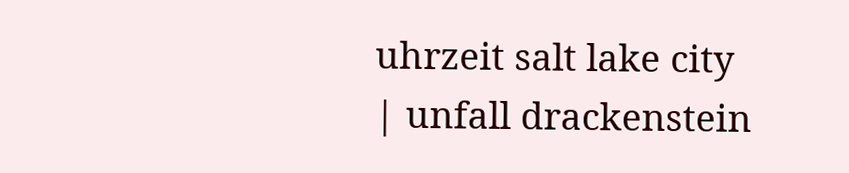uhrzeit salt lake city | unfall drackenstein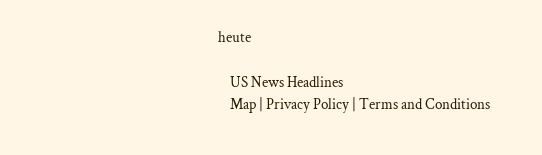heute

    US News Headlines
    Map | Privacy Policy | Terms and Conditions